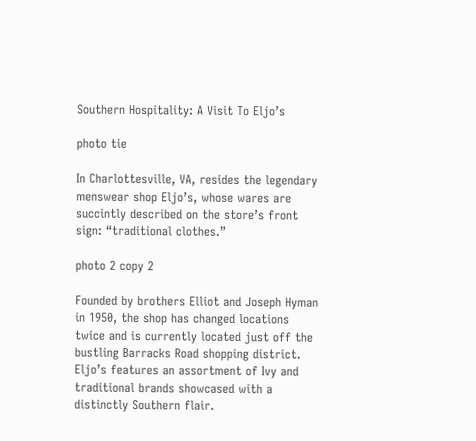Southern Hospitality: A Visit To Eljo’s

photo tie

In Charlottesville, VA, resides the legendary menswear shop Eljo’s, whose wares are succintly described on the store’s front sign: “traditional clothes.”

photo 2 copy 2

Founded by brothers Elliot and Joseph Hyman in 1950, the shop has changed locations twice and is currently located just off the bustling Barracks Road shopping district. Eljo’s features an assortment of Ivy and traditional brands showcased with a distinctly Southern flair.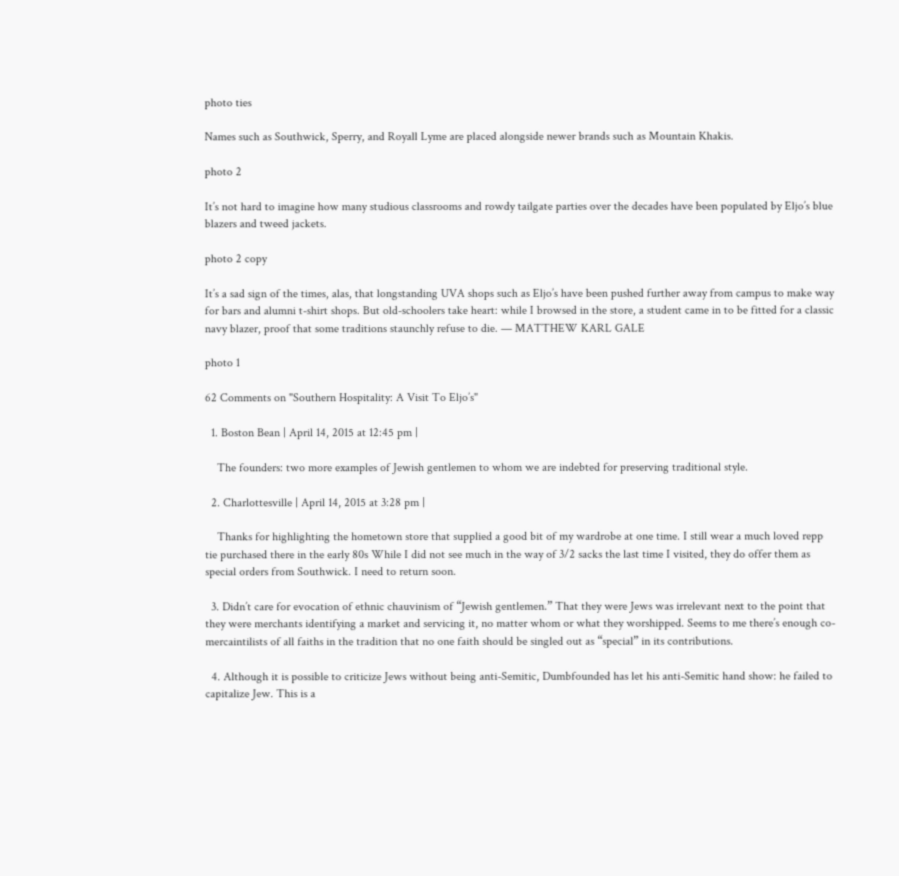photo ties

Names such as Southwick, Sperry, and Royall Lyme are placed alongside newer brands such as Mountain Khakis.

photo 2

It’s not hard to imagine how many studious classrooms and rowdy tailgate parties over the decades have been populated by Eljo’s blue blazers and tweed jackets.

photo 2 copy

It’s a sad sign of the times, alas, that longstanding UVA shops such as Eljo’s have been pushed further away from campus to make way for bars and alumni t-shirt shops. But old-schoolers take heart: while I browsed in the store, a student came in to be fitted for a classic navy blazer, proof that some traditions staunchly refuse to die. — MATTHEW KARL GALE

photo 1

62 Comments on "Southern Hospitality: A Visit To Eljo’s"

  1. Boston Bean | April 14, 2015 at 12:45 pm |

    The founders: two more examples of Jewish gentlemen to whom we are indebted for preserving traditional style.

  2. Charlottesville | April 14, 2015 at 3:28 pm |

    Thanks for highlighting the hometown store that supplied a good bit of my wardrobe at one time. I still wear a much loved repp tie purchased there in the early 80s While I did not see much in the way of 3/2 sacks the last time I visited, they do offer them as special orders from Southwick. I need to return soon.

  3. Didn’t care for evocation of ethnic chauvinism of “Jewish gentlemen.” That they were Jews was irrelevant next to the point that they were merchants identifying a market and servicing it, no matter whom or what they worshipped. Seems to me there’s enough co-mercaintilists of all faiths in the tradition that no one faith should be singled out as “special” in its contributions.

  4. Although it is possible to criticize Jews without being anti-Semitic, Dumbfounded has let his anti-Semitic hand show: he failed to capitalize Jew. This is a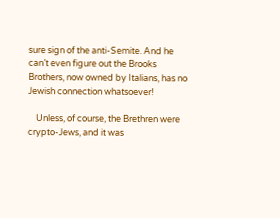sure sign of the anti-Semite. And he can’t even figure out the Brooks Brothers, now owned by Italians, has no Jewish connection whatsoever!

    Unless, of course, the Brethren were crypto-Jews, and it was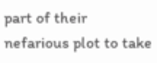part of their nefarious plot to take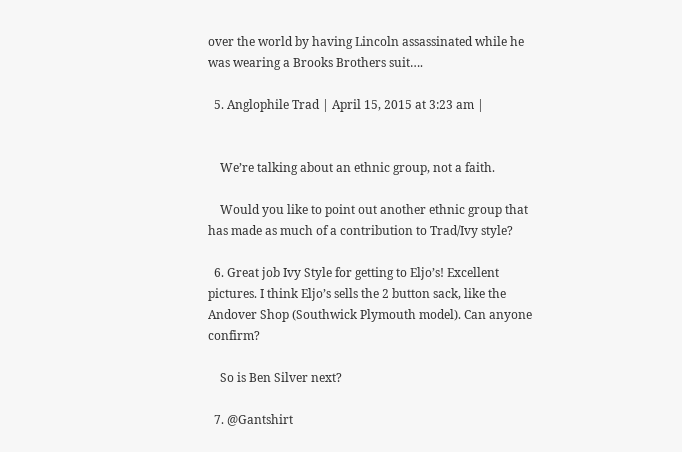over the world by having Lincoln assassinated while he was wearing a Brooks Brothers suit….

  5. Anglophile Trad | April 15, 2015 at 3:23 am |


    We’re talking about an ethnic group, not a faith.

    Would you like to point out another ethnic group that has made as much of a contribution to Trad/Ivy style?

  6. Great job Ivy Style for getting to Eljo’s! Excellent pictures. I think Eljo’s sells the 2 button sack, like the Andover Shop (Southwick Plymouth model). Can anyone confirm?

    So is Ben Silver next?

  7. @Gantshirt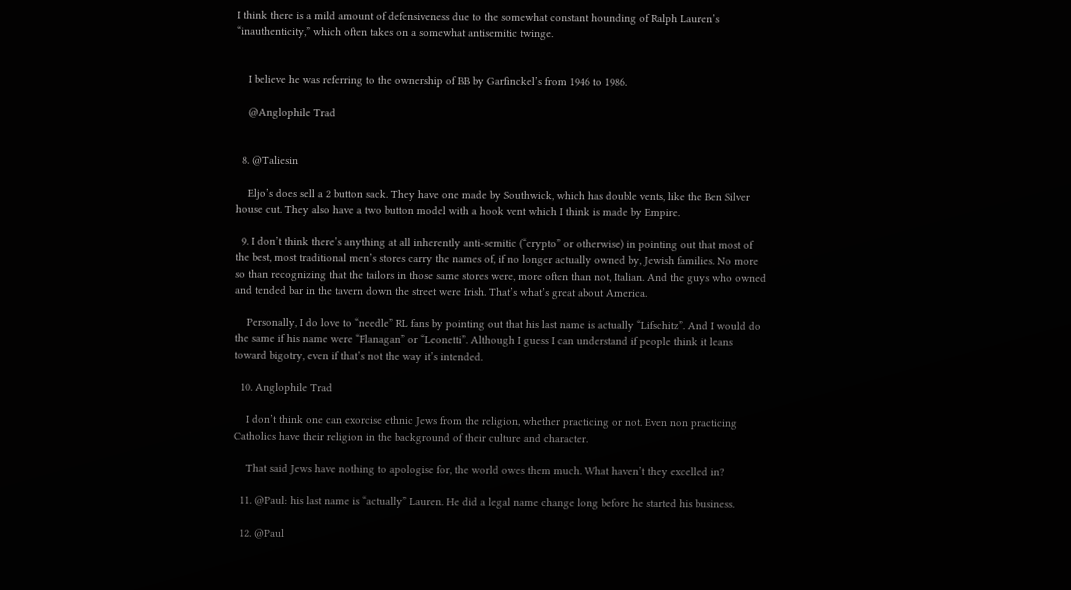I think there is a mild amount of defensiveness due to the somewhat constant hounding of Ralph Lauren’s “inauthenticity,” which often takes on a somewhat antisemitic twinge.


    I believe he was referring to the ownership of BB by Garfinckel’s from 1946 to 1986.

    @Anglophile Trad


  8. @Taliesin

    Eljo’s does sell a 2 button sack. They have one made by Southwick, which has double vents, like the Ben Silver house cut. They also have a two button model with a hook vent which I think is made by Empire.

  9. I don’t think there’s anything at all inherently anti-semitic (“crypto” or otherwise) in pointing out that most of the best, most traditional men’s stores carry the names of, if no longer actually owned by, Jewish families. No more so than recognizing that the tailors in those same stores were, more often than not, Italian. And the guys who owned and tended bar in the tavern down the street were Irish. That’s what’s great about America.

    Personally, I do love to “needle” RL fans by pointing out that his last name is actually “Lifschitz”. And I would do the same if his name were “Flanagan” or “Leonetti”. Although I guess I can understand if people think it leans toward bigotry, even if that’s not the way it’s intended.

  10. Anglophile Trad

    I don’t think one can exorcise ethnic Jews from the religion, whether practicing or not. Even non practicing Catholics have their religion in the background of their culture and character.

    That said Jews have nothing to apologise for, the world owes them much. What haven’t they excelled in?

  11. @Paul: his last name is “actually” Lauren. He did a legal name change long before he started his business.

  12. @Paul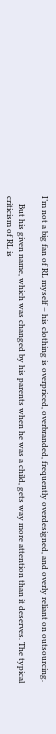I’m not a big fan of RL myself – his clothing is overpriced, overbranded, frequently overdesigned, and overly reliant on outsourcing.

    But his given name, which was changed by his parents when he was a child, gets way more attention than it deserves. The typical criticism of RL is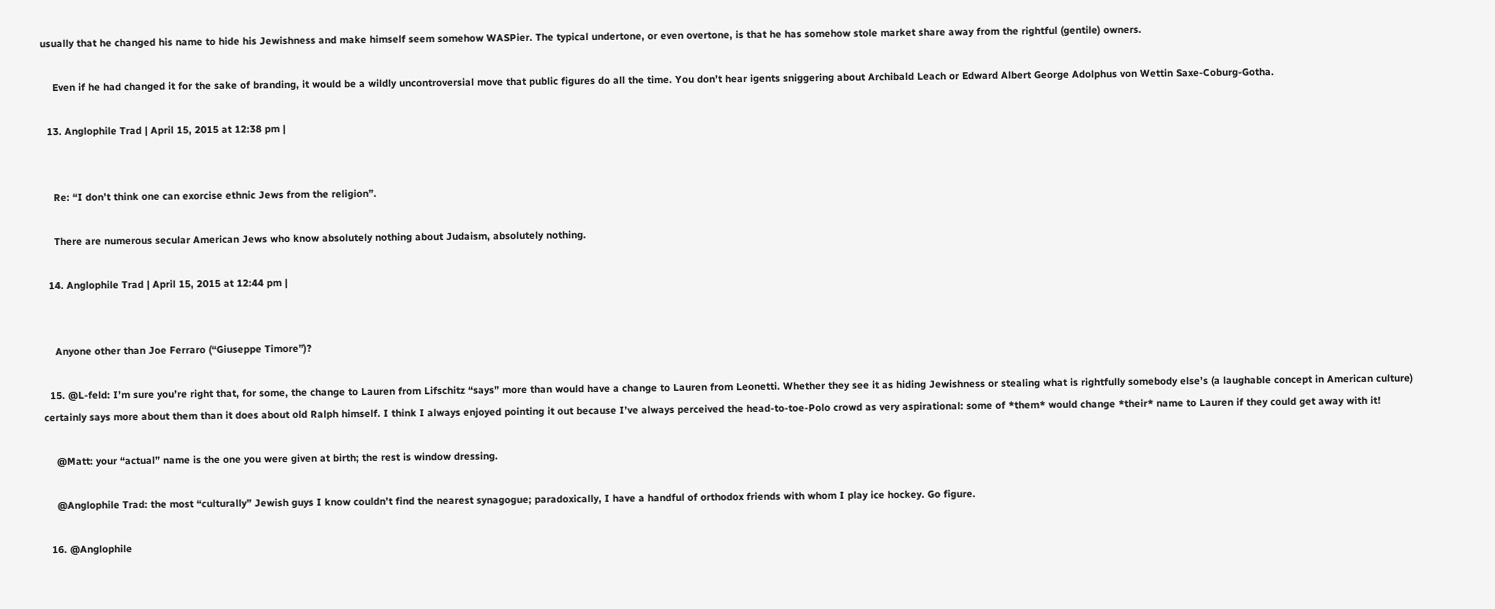usually that he changed his name to hide his Jewishness and make himself seem somehow WASPier. The typical undertone, or even overtone, is that he has somehow stole market share away from the rightful (gentile) owners.

    Even if he had changed it for the sake of branding, it would be a wildly uncontroversial move that public figures do all the time. You don’t hear igents sniggering about Archibald Leach or Edward Albert George Adolphus von Wettin Saxe-Coburg-Gotha.

  13. Anglophile Trad | April 15, 2015 at 12:38 pm |


    Re: “I don’t think one can exorcise ethnic Jews from the religion”.

    There are numerous secular American Jews who know absolutely nothing about Judaism, absolutely nothing.

  14. Anglophile Trad | April 15, 2015 at 12:44 pm |


    Anyone other than Joe Ferraro (“Giuseppe Timore”)?

  15. @L-feld: I’m sure you’re right that, for some, the change to Lauren from Lifschitz “says” more than would have a change to Lauren from Leonetti. Whether they see it as hiding Jewishness or stealing what is rightfully somebody else’s (a laughable concept in American culture) certainly says more about them than it does about old Ralph himself. I think I always enjoyed pointing it out because I’ve always perceived the head-to-toe-Polo crowd as very aspirational: some of *them* would change *their* name to Lauren if they could get away with it!

    @Matt: your “actual” name is the one you were given at birth; the rest is window dressing.

    @Anglophile Trad: the most “culturally” Jewish guys I know couldn’t find the nearest synagogue; paradoxically, I have a handful of orthodox friends with whom I play ice hockey. Go figure.

  16. @Anglophile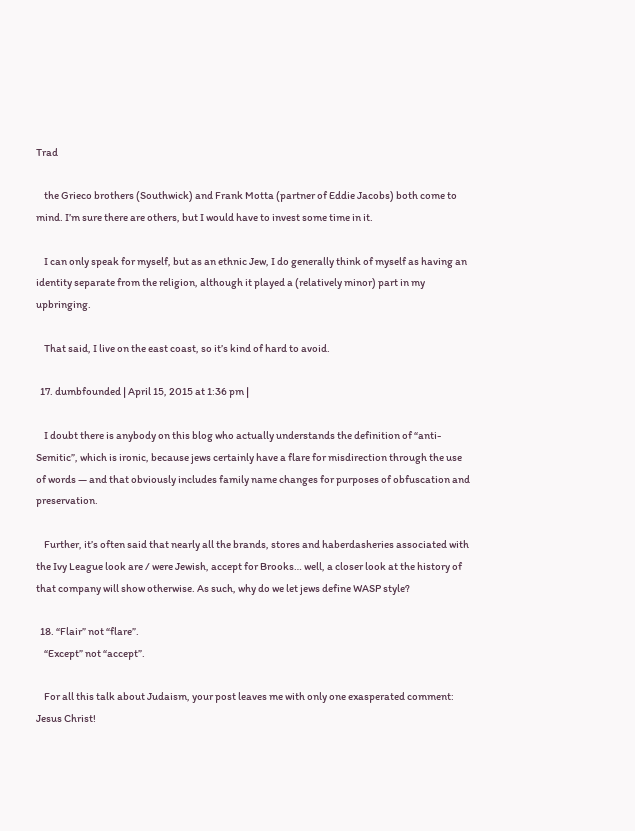Trad

    the Grieco brothers (Southwick) and Frank Motta (partner of Eddie Jacobs) both come to mind. I’m sure there are others, but I would have to invest some time in it.

    I can only speak for myself, but as an ethnic Jew, I do generally think of myself as having an identity separate from the religion, although it played a (relatively minor) part in my upbringing.

    That said, I live on the east coast, so it’s kind of hard to avoid.

  17. dumbfounded | April 15, 2015 at 1:36 pm |

    I doubt there is anybody on this blog who actually understands the definition of “anti-Semitic”, which is ironic, because jews certainly have a flare for misdirection through the use of words — and that obviously includes family name changes for purposes of obfuscation and preservation.

    Further, it’s often said that nearly all the brands, stores and haberdasheries associated with the Ivy League look are / were Jewish, accept for Brooks… well, a closer look at the history of that company will show otherwise. As such, why do we let jews define WASP style?

  18. “Flair” not “flare”.
    “Except” not “accept”.

    For all this talk about Judaism, your post leaves me with only one exasperated comment: Jesus Christ!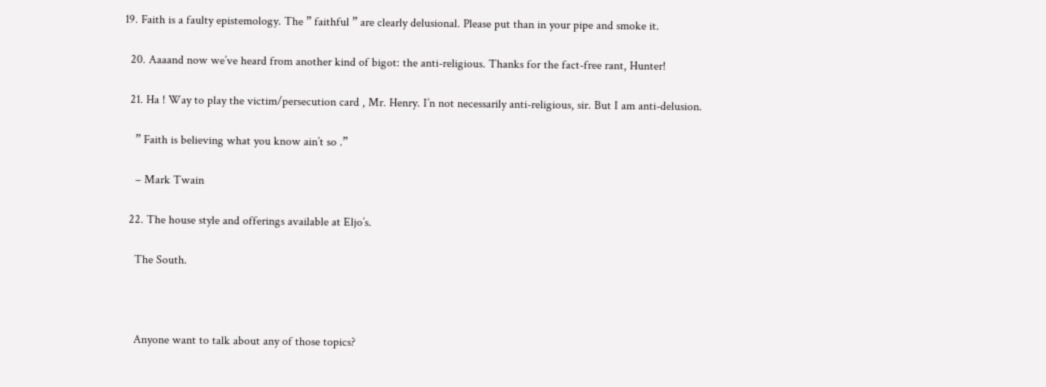19. Faith is a faulty epistemology. The ” faithful ” are clearly delusional. Please put than in your pipe and smoke it.

  20. Aaaand now we’ve heard from another kind of bigot: the anti-religious. Thanks for the fact-free rant, Hunter!

  21. Ha ! Way to play the victim/persecution card , Mr. Henry. I’n not necessarily anti-religious, sir. But I am anti-delusion.

    ” Faith is believing what you know ain’t so .”

    – Mark Twain

  22. The house style and offerings available at Eljo’s.

    The South.



    Anyone want to talk about any of those topics?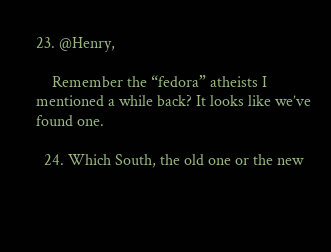23. @Henry,

    Remember the “fedora” atheists I mentioned a while back? It looks like we’ve found one.

  24. Which South, the old one or the new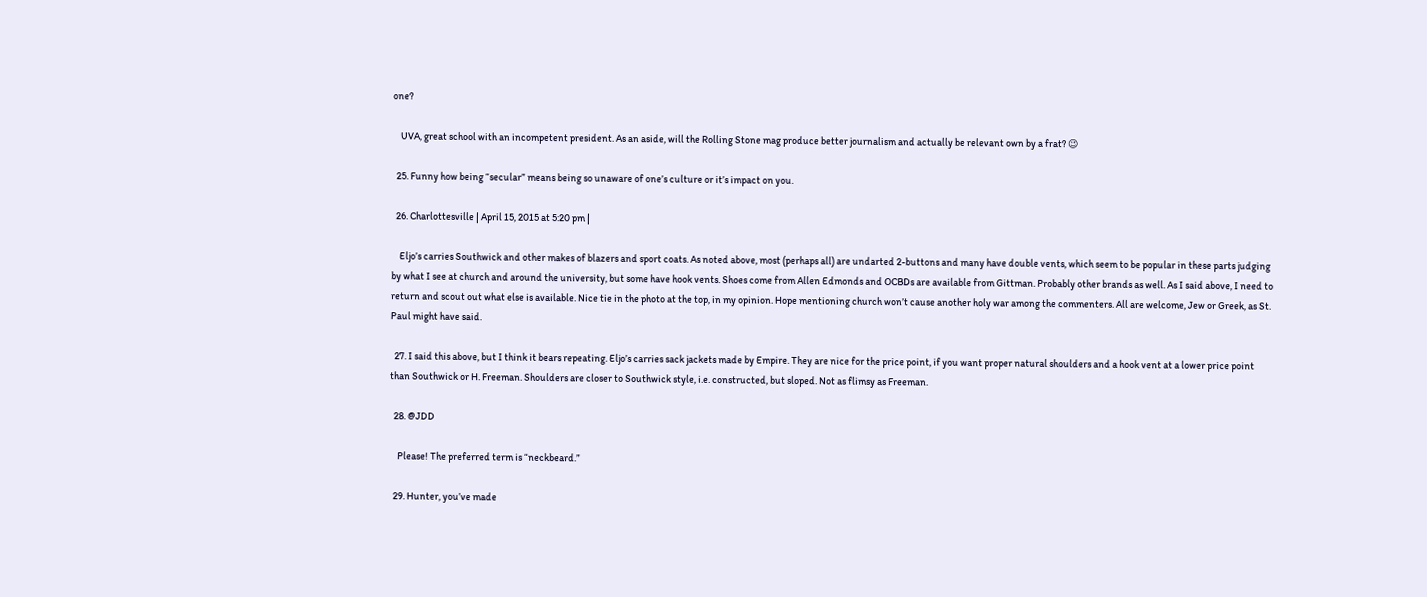one?

    UVA, great school with an incompetent president. As an aside, will the Rolling Stone mag produce better journalism and actually be relevant own by a frat? 😉

  25. Funny how being “secular” means being so unaware of one’s culture or it’s impact on you.

  26. Charlottesville | April 15, 2015 at 5:20 pm |

    Eljo’s carries Southwick and other makes of blazers and sport coats. As noted above, most (perhaps all) are undarted 2-buttons and many have double vents, which seem to be popular in these parts judging by what I see at church and around the university, but some have hook vents. Shoes come from Allen Edmonds and OCBDs are available from Gittman. Probably other brands as well. As I said above, I need to return and scout out what else is available. Nice tie in the photo at the top, in my opinion. Hope mentioning church won’t cause another holy war among the commenters. All are welcome, Jew or Greek, as St. Paul might have said.

  27. I said this above, but I think it bears repeating. Eljo’s carries sack jackets made by Empire. They are nice for the price point, if you want proper natural shoulders and a hook vent at a lower price point than Southwick or H. Freeman. Shoulders are closer to Southwick style, i.e. constructed, but sloped. Not as flimsy as Freeman.

  28. @JDD

    Please! The preferred term is “neckbeard.”

  29. Hunter, you’ve made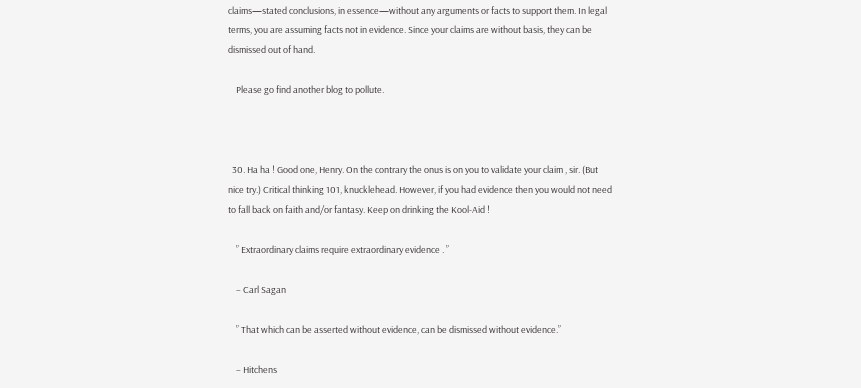claims—stated conclusions, in essence—without any arguments or facts to support them. In legal terms, you are assuming facts not in evidence. Since your claims are without basis, they can be dismissed out of hand.

    Please go find another blog to pollute.



  30. Ha ha ! Good one, Henry. On the contrary the onus is on you to validate your claim , sir. (But nice try.) Critical thinking 101, knucklehead. However, if you had evidence then you would not need to fall back on faith and/or fantasy. Keep on drinking the Kool-Aid !

    ” Extraordinary claims require extraordinary evidence . ”

    – Carl Sagan

    ” That which can be asserted without evidence, can be dismissed without evidence.”

    – Hitchens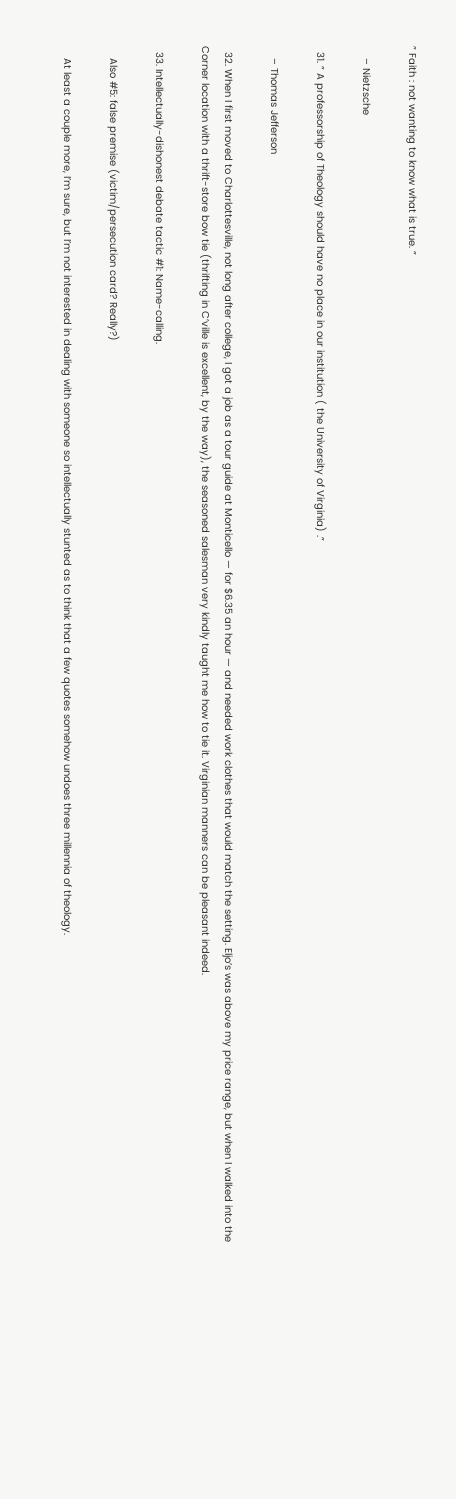” Faith : not wanting to know what is true. ”

    – Nietzsche

  31. ” A professorship of Theology should have no place in our institution ( the University of Virginia) .”

    – Thomas Jefferson

  32. When I first moved to Charlottesville, not long after college, I got a job as a tour guide at Monticello — for $6.35 an hour — and needed work clothes that would match the setting. Eljo’s was above my price range, but when I walked into the Corner location with a thrift-store bow tie (thrifting in C’ville is excellent, by the way), the seasoned salesman very kindly taught me how to tie it. Virginian manners can be pleasant indeed.

  33. Intellectually-dishonest debate tactic #1: Name-calling.

    Also #5: false premise (victim/persecution card? Really?)

    At least a couple more, I’m sure, but I’m not interested in dealing with someone so intellectually stunted as to think that a few quotes somehow undoes three millennia of theology.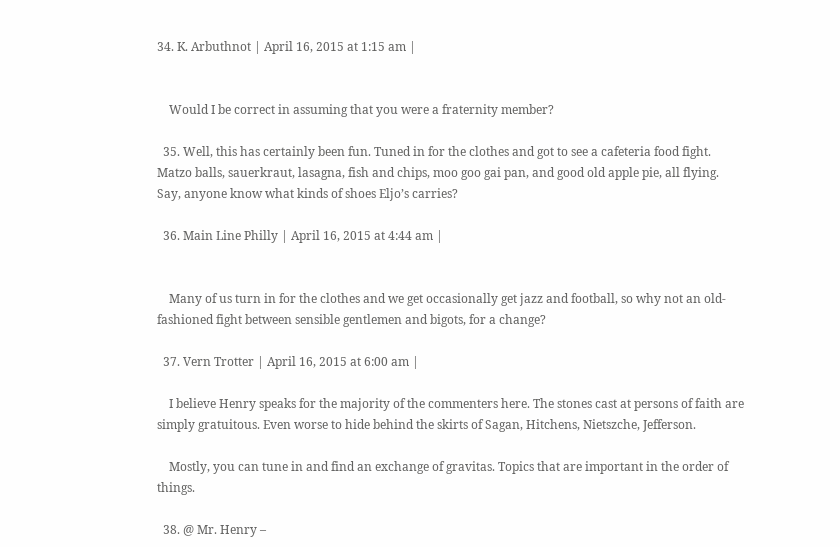34. K. Arbuthnot | April 16, 2015 at 1:15 am |


    Would I be correct in assuming that you were a fraternity member?

  35. Well, this has certainly been fun. Tuned in for the clothes and got to see a cafeteria food fight. Matzo balls, sauerkraut, lasagna, fish and chips, moo goo gai pan, and good old apple pie, all flying. Say, anyone know what kinds of shoes Eljo’s carries?

  36. Main Line Philly | April 16, 2015 at 4:44 am |


    Many of us turn in for the clothes and we get occasionally get jazz and football, so why not an old-fashioned fight between sensible gentlemen and bigots, for a change?

  37. Vern Trotter | April 16, 2015 at 6:00 am |

    I believe Henry speaks for the majority of the commenters here. The stones cast at persons of faith are simply gratuitous. Even worse to hide behind the skirts of Sagan, Hitchens, Nietszche, Jefferson.

    Mostly, you can tune in and find an exchange of gravitas. Topics that are important in the order of things.

  38. @ Mr. Henry –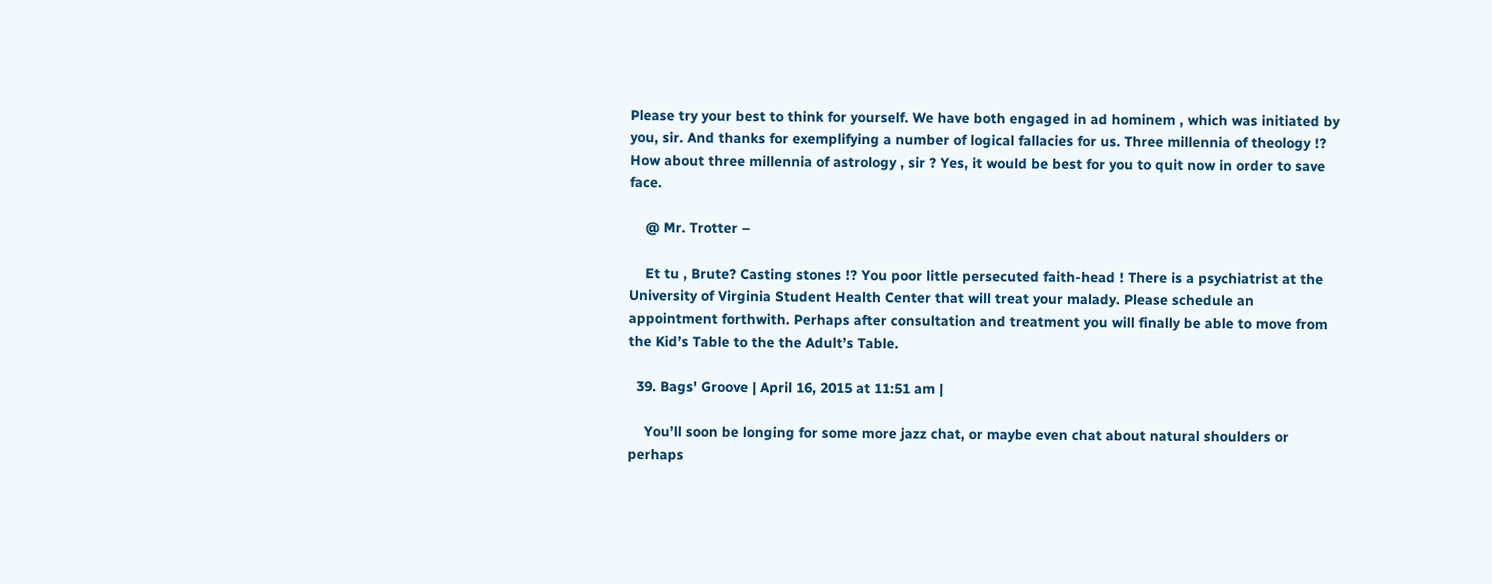Please try your best to think for yourself. We have both engaged in ad hominem , which was initiated by you, sir. And thanks for exemplifying a number of logical fallacies for us. Three millennia of theology !? How about three millennia of astrology , sir ? Yes, it would be best for you to quit now in order to save face.

    @ Mr. Trotter –

    Et tu , Brute? Casting stones !? You poor little persecuted faith-head ! There is a psychiatrist at the University of Virginia Student Health Center that will treat your malady. Please schedule an appointment forthwith. Perhaps after consultation and treatment you will finally be able to move from the Kid’s Table to the the Adult’s Table.

  39. Bags' Groove | April 16, 2015 at 11:51 am |

    You’ll soon be longing for some more jazz chat, or maybe even chat about natural shoulders or perhaps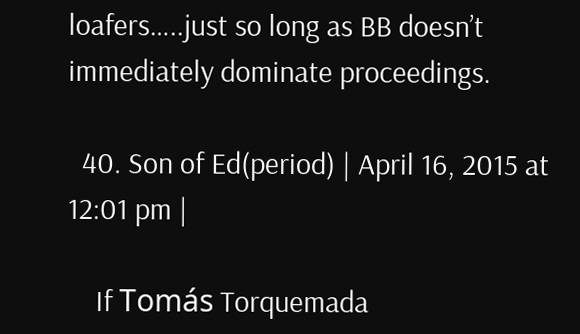loafers…..just so long as BB doesn’t immediately dominate proceedings.

  40. Son of Ed(period) | April 16, 2015 at 12:01 pm |

    If Tomás Torquemada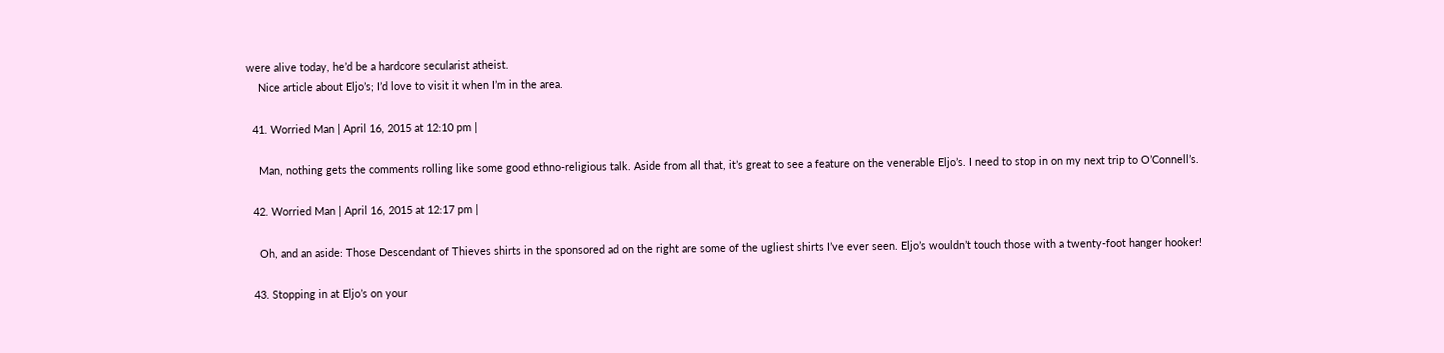were alive today, he’d be a hardcore secularist atheist.
    Nice article about Eljo’s; I’d love to visit it when I’m in the area.

  41. Worried Man | April 16, 2015 at 12:10 pm |

    Man, nothing gets the comments rolling like some good ethno-religious talk. Aside from all that, it’s great to see a feature on the venerable Eljo’s. I need to stop in on my next trip to O’Connell’s.

  42. Worried Man | April 16, 2015 at 12:17 pm |

    Oh, and an aside: Those Descendant of Thieves shirts in the sponsored ad on the right are some of the ugliest shirts I’ve ever seen. Eljo’s wouldn’t touch those with a twenty-foot hanger hooker!

  43. Stopping in at Eljo’s on your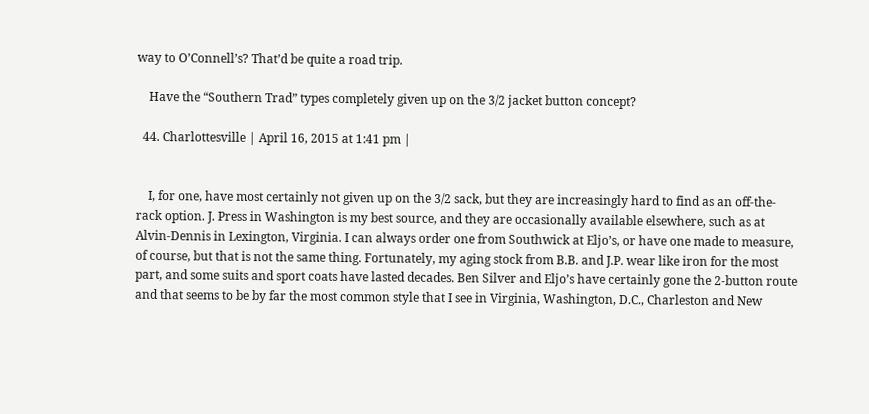way to O’Connell’s? That’d be quite a road trip.

    Have the “Southern Trad” types completely given up on the 3/2 jacket button concept?

  44. Charlottesville | April 16, 2015 at 1:41 pm |


    I, for one, have most certainly not given up on the 3/2 sack, but they are increasingly hard to find as an off-the-rack option. J. Press in Washington is my best source, and they are occasionally available elsewhere, such as at Alvin-Dennis in Lexington, Virginia. I can always order one from Southwick at Eljo’s, or have one made to measure, of course, but that is not the same thing. Fortunately, my aging stock from B.B. and J.P. wear like iron for the most part, and some suits and sport coats have lasted decades. Ben Silver and Eljo’s have certainly gone the 2-button route and that seems to be by far the most common style that I see in Virginia, Washington, D.C., Charleston and New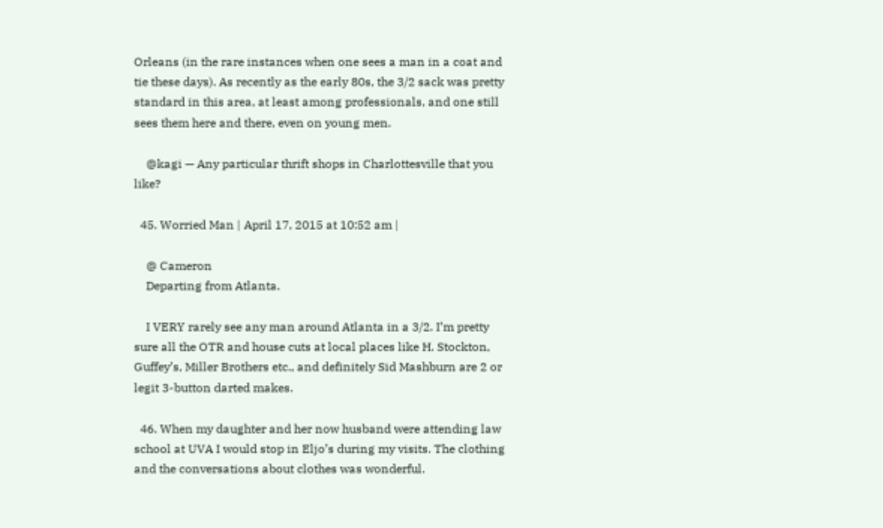Orleans (in the rare instances when one sees a man in a coat and tie these days). As recently as the early 80s, the 3/2 sack was pretty standard in this area, at least among professionals, and one still sees them here and there, even on young men.

    @kagi — Any particular thrift shops in Charlottesville that you like?

  45. Worried Man | April 17, 2015 at 10:52 am |

    @ Cameron
    Departing from Atlanta.

    I VERY rarely see any man around Atlanta in a 3/2. I’m pretty sure all the OTR and house cuts at local places like H. Stockton, Guffey’s, Miller Brothers etc., and definitely Sid Mashburn are 2 or legit 3-button darted makes.

  46. When my daughter and her now husband were attending law school at UVA I would stop in Eljo’s during my visits. The clothing and the conversations about clothes was wonderful.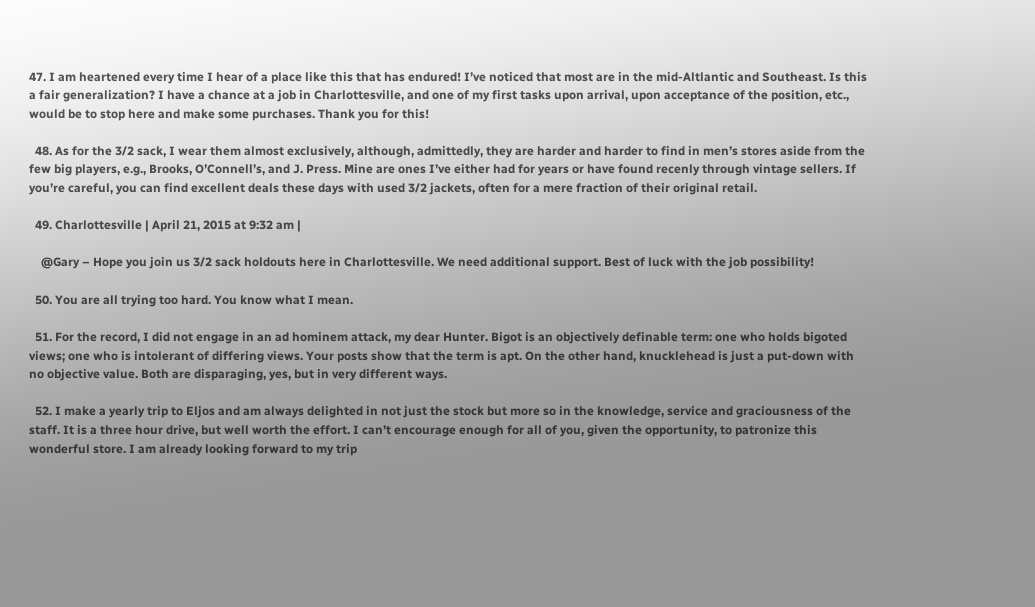47. I am heartened every time I hear of a place like this that has endured! I’ve noticed that most are in the mid-Altlantic and Southeast. Is this a fair generalization? I have a chance at a job in Charlottesville, and one of my first tasks upon arrival, upon acceptance of the position, etc., would be to stop here and make some purchases. Thank you for this!

  48. As for the 3/2 sack, I wear them almost exclusively, although, admittedly, they are harder and harder to find in men’s stores aside from the few big players, e.g., Brooks, O’Connell’s, and J. Press. Mine are ones I’ve either had for years or have found recenly through vintage sellers. If you’re careful, you can find excellent deals these days with used 3/2 jackets, often for a mere fraction of their original retail.

  49. Charlottesville | April 21, 2015 at 9:32 am |

    @Gary – Hope you join us 3/2 sack holdouts here in Charlottesville. We need additional support. Best of luck with the job possibility!

  50. You are all trying too hard. You know what I mean.

  51. For the record, I did not engage in an ad hominem attack, my dear Hunter. Bigot is an objectively definable term: one who holds bigoted views; one who is intolerant of differing views. Your posts show that the term is apt. On the other hand, knucklehead is just a put-down with no objective value. Both are disparaging, yes, but in very different ways.

  52. I make a yearly trip to Eljos and am always delighted in not just the stock but more so in the knowledge, service and graciousness of the staff. It is a three hour drive, but well worth the effort. I can’t encourage enough for all of you, given the opportunity, to patronize this wonderful store. I am already looking forward to my trip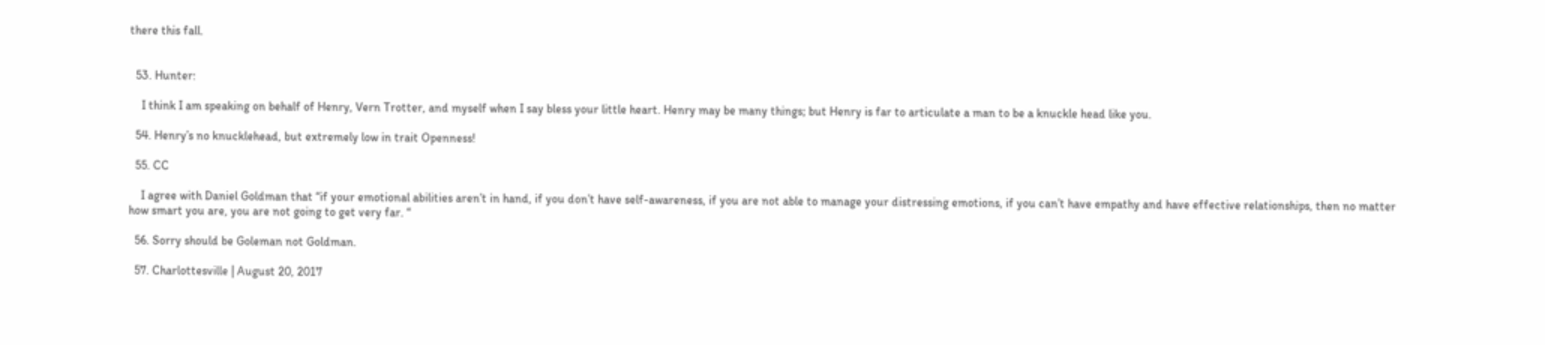there this fall.


  53. Hunter:

    I think I am speaking on behalf of Henry, Vern Trotter, and myself when I say bless your little heart. Henry may be many things; but Henry is far to articulate a man to be a knuckle head like you.

  54. Henry’s no knucklehead, but extremely low in trait Openness!

  55. CC

    I agree with Daniel Goldman that “if your emotional abilities aren’t in hand, if you don’t have self-awareness, if you are not able to manage your distressing emotions, if you can’t have empathy and have effective relationships, then no matter how smart you are, you are not going to get very far. “

  56. Sorry should be Goleman not Goldman.

  57. Charlottesville | August 20, 2017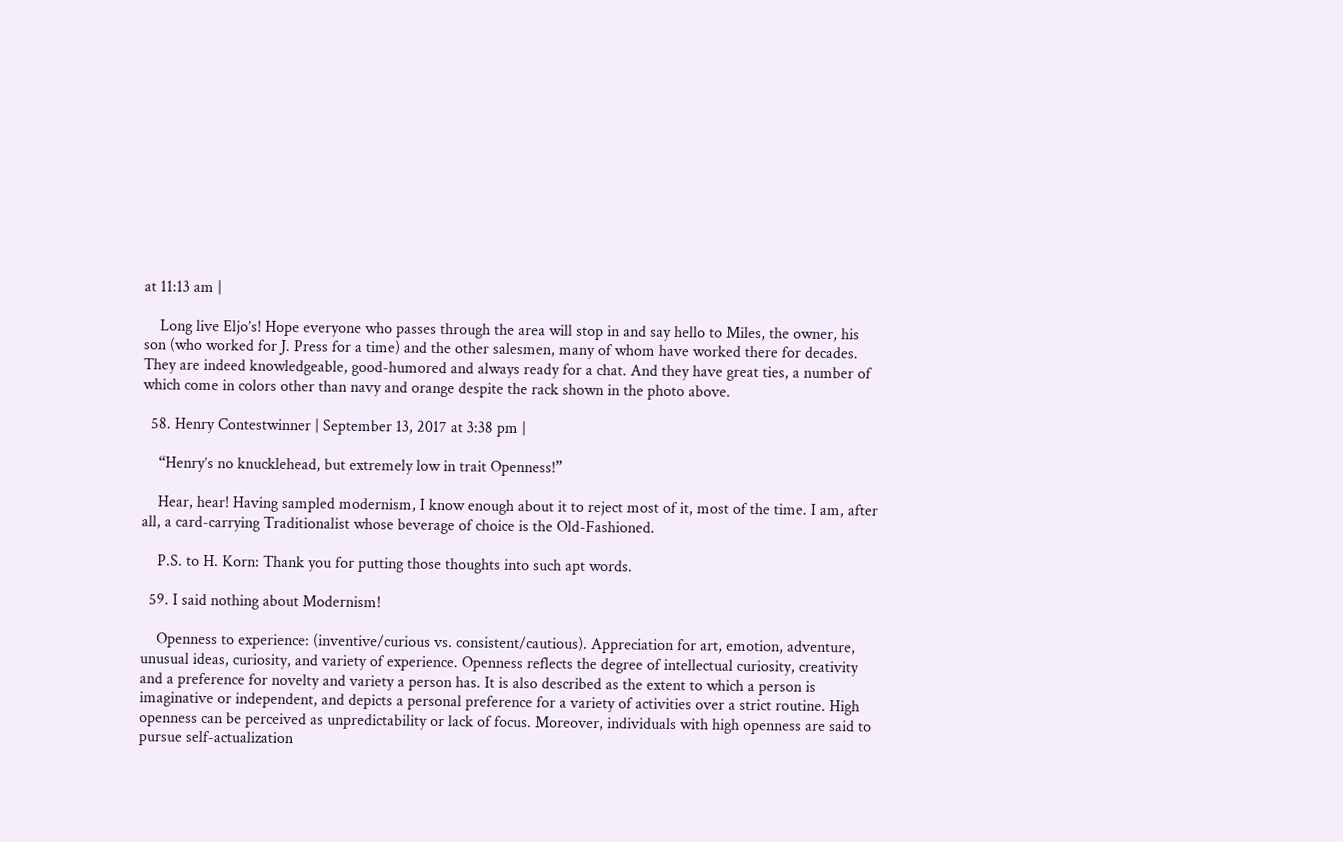at 11:13 am |

    Long live Eljo’s! Hope everyone who passes through the area will stop in and say hello to Miles, the owner, his son (who worked for J. Press for a time) and the other salesmen, many of whom have worked there for decades. They are indeed knowledgeable, good-humored and always ready for a chat. And they have great ties, a number of which come in colors other than navy and orange despite the rack shown in the photo above.

  58. Henry Contestwinner | September 13, 2017 at 3:38 pm |

    “Henry’s no knucklehead, but extremely low in trait Openness!”

    Hear, hear! Having sampled modernism, I know enough about it to reject most of it, most of the time. I am, after all, a card-carrying Traditionalist whose beverage of choice is the Old-Fashioned.

    P.S. to H. Korn: Thank you for putting those thoughts into such apt words.

  59. I said nothing about Modernism!

    Openness to experience: (inventive/curious vs. consistent/cautious). Appreciation for art, emotion, adventure, unusual ideas, curiosity, and variety of experience. Openness reflects the degree of intellectual curiosity, creativity and a preference for novelty and variety a person has. It is also described as the extent to which a person is imaginative or independent, and depicts a personal preference for a variety of activities over a strict routine. High openness can be perceived as unpredictability or lack of focus. Moreover, individuals with high openness are said to pursue self-actualization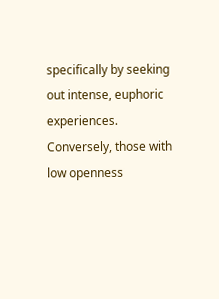specifically by seeking out intense, euphoric experiences. Conversely, those with low openness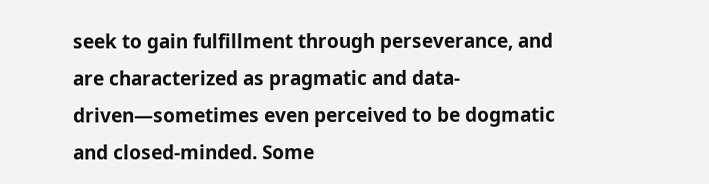seek to gain fulfillment through perseverance, and are characterized as pragmatic and data-driven—sometimes even perceived to be dogmatic and closed-minded. Some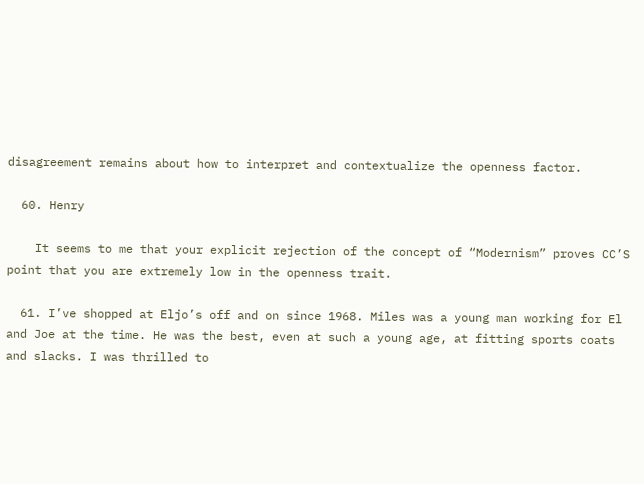disagreement remains about how to interpret and contextualize the openness factor.

  60. Henry

    It seems to me that your explicit rejection of the concept of “Modernism” proves CC’S point that you are extremely low in the openness trait.

  61. I’ve shopped at Eljo’s off and on since 1968. Miles was a young man working for El and Joe at the time. He was the best, even at such a young age, at fitting sports coats and slacks. I was thrilled to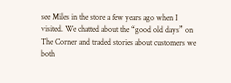see Miles in the store a few years ago when I visited. We chatted about the “good old days” on The Corner and traded stories about customers we both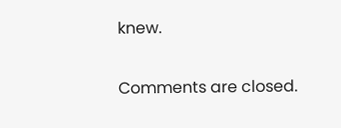knew.

Comments are closed.